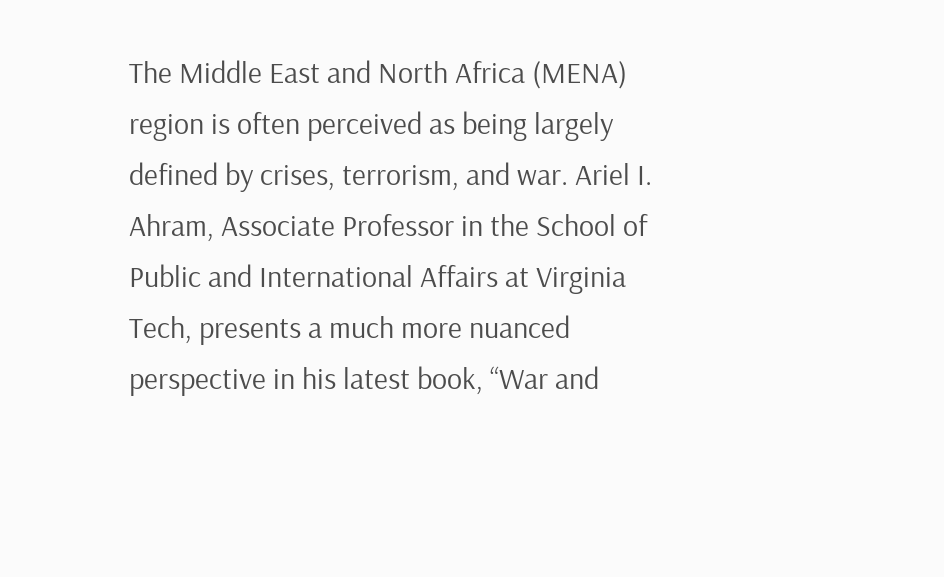The Middle East and North Africa (MENA) region is often perceived as being largely defined by crises, terrorism, and war. Ariel I. Ahram, Associate Professor in the School of Public and International Affairs at Virginia Tech, presents a much more nuanced perspective in his latest book, “War and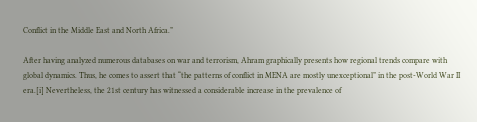Conflict in the Middle East and North Africa.”

After having analyzed numerous databases on war and terrorism, Ahram graphically presents how regional trends compare with global dynamics. Thus, he comes to assert that “the patterns of conflict in MENA are mostly unexceptional” in the post-World War II era.[i] Nevertheless, the 21st century has witnessed a considerable increase in the prevalence of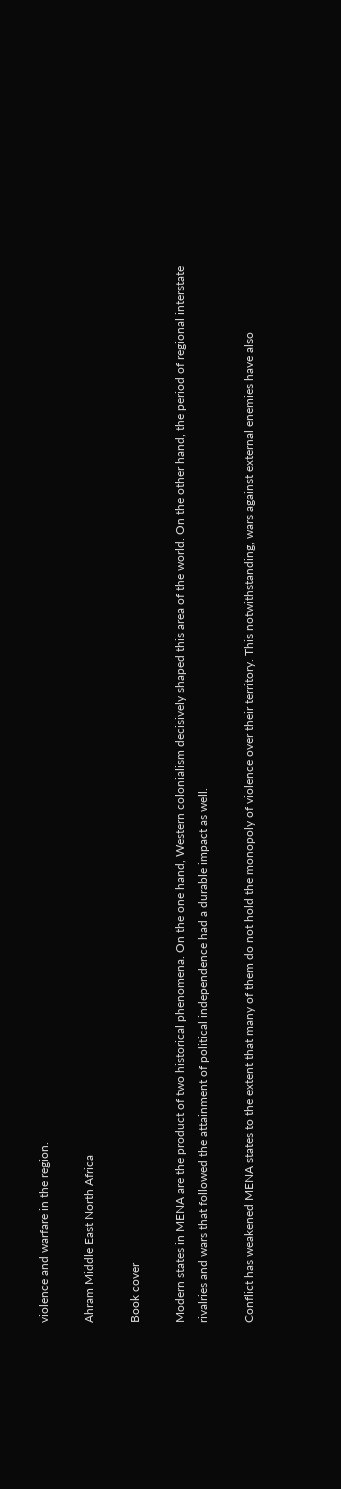violence and warfare in the region.

Ahram Middle East North Africa

Book cover

Modern states in MENA are the product of two historical phenomena. On the one hand, Western colonialism decisively shaped this area of the world. On the other hand, the period of regional interstate rivalries and wars that followed the attainment of political independence had a durable impact as well.

Conflict has weakened MENA states to the extent that many of them do not hold the monopoly of violence over their territory. This notwithstanding, wars against external enemies have also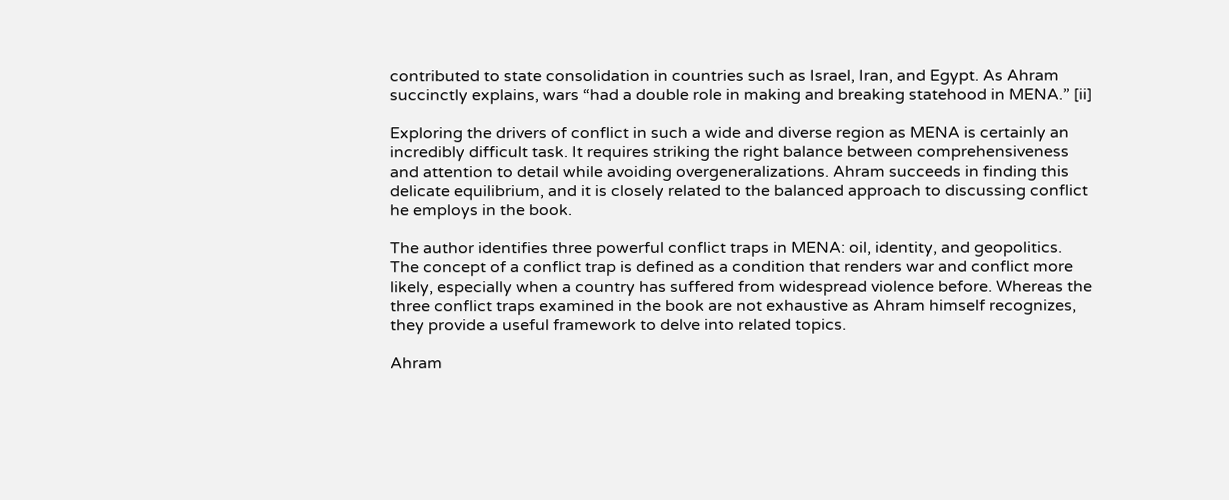contributed to state consolidation in countries such as Israel, Iran, and Egypt. As Ahram succinctly explains, wars “had a double role in making and breaking statehood in MENA.” [ii]

Exploring the drivers of conflict in such a wide and diverse region as MENA is certainly an incredibly difficult task. It requires striking the right balance between comprehensiveness and attention to detail while avoiding overgeneralizations. Ahram succeeds in finding this delicate equilibrium, and it is closely related to the balanced approach to discussing conflict he employs in the book.

The author identifies three powerful conflict traps in MENA: oil, identity, and geopolitics. The concept of a conflict trap is defined as a condition that renders war and conflict more likely, especially when a country has suffered from widespread violence before. Whereas the three conflict traps examined in the book are not exhaustive as Ahram himself recognizes, they provide a useful framework to delve into related topics.

Ahram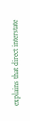explains that direct interstate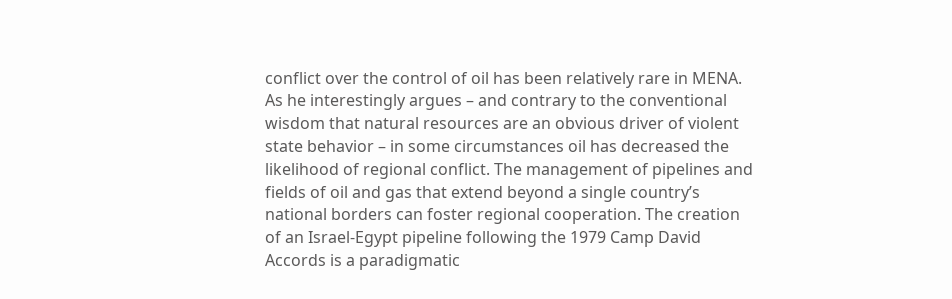conflict over the control of oil has been relatively rare in MENA. As he interestingly argues – and contrary to the conventional wisdom that natural resources are an obvious driver of violent state behavior – in some circumstances oil has decreased the likelihood of regional conflict. The management of pipelines and fields of oil and gas that extend beyond a single country’s national borders can foster regional cooperation. The creation of an Israel-Egypt pipeline following the 1979 Camp David Accords is a paradigmatic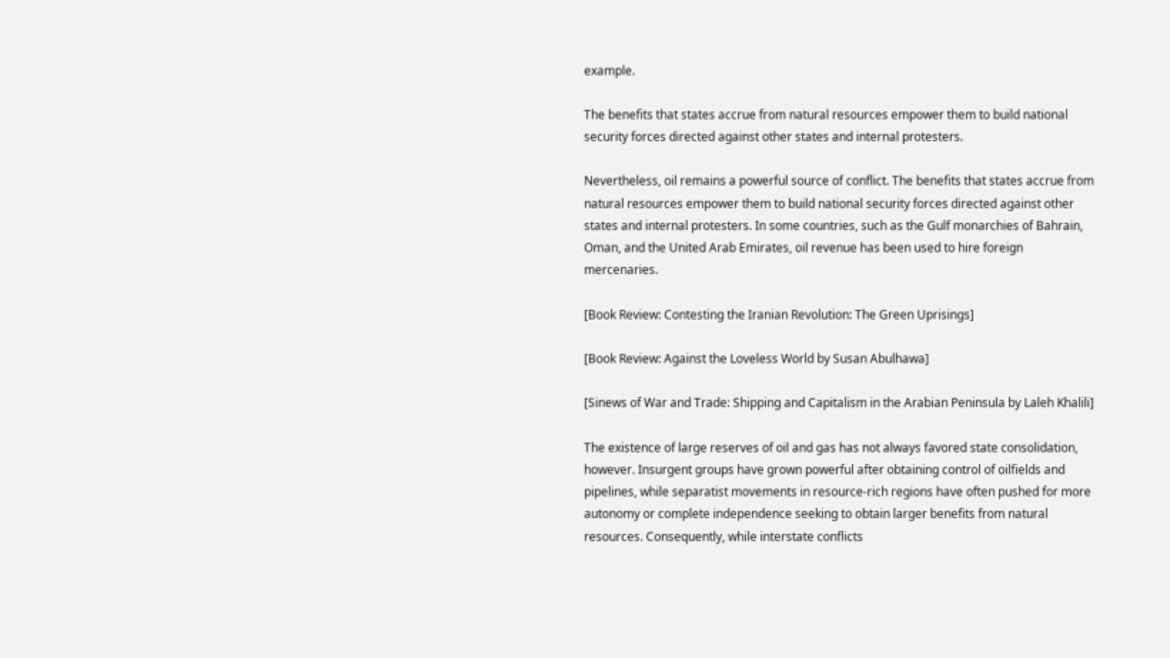example.

The benefits that states accrue from natural resources empower them to build national security forces directed against other states and internal protesters.

Nevertheless, oil remains a powerful source of conflict. The benefits that states accrue from natural resources empower them to build national security forces directed against other states and internal protesters. In some countries, such as the Gulf monarchies of Bahrain, Oman, and the United Arab Emirates, oil revenue has been used to hire foreign mercenaries.

[Book Review: Contesting the Iranian Revolution: The Green Uprisings]

[Book Review: Against the Loveless World by Susan Abulhawa]

[Sinews of War and Trade: Shipping and Capitalism in the Arabian Peninsula by Laleh Khalili]

The existence of large reserves of oil and gas has not always favored state consolidation, however. Insurgent groups have grown powerful after obtaining control of oilfields and pipelines, while separatist movements in resource-rich regions have often pushed for more autonomy or complete independence seeking to obtain larger benefits from natural resources. Consequently, while interstate conflicts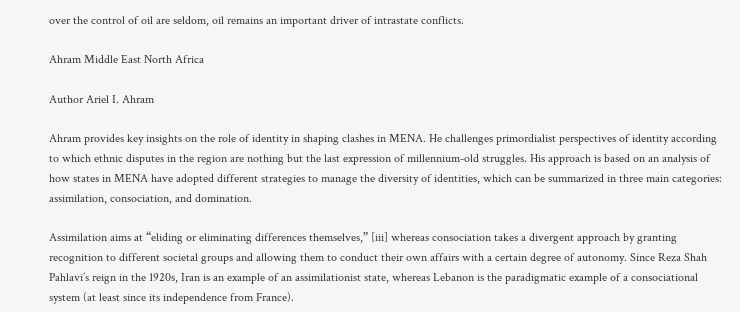over the control of oil are seldom, oil remains an important driver of intrastate conflicts.

Ahram Middle East North Africa

Author Ariel I. Ahram

Ahram provides key insights on the role of identity in shaping clashes in MENA. He challenges primordialist perspectives of identity according to which ethnic disputes in the region are nothing but the last expression of millennium-old struggles. His approach is based on an analysis of how states in MENA have adopted different strategies to manage the diversity of identities, which can be summarized in three main categories: assimilation, consociation, and domination.

Assimilation aims at “eliding or eliminating differences themselves,” [iii] whereas consociation takes a divergent approach by granting recognition to different societal groups and allowing them to conduct their own affairs with a certain degree of autonomy. Since Reza Shah Pahlavi’s reign in the 1920s, Iran is an example of an assimilationist state, whereas Lebanon is the paradigmatic example of a consociational system (at least since its independence from France).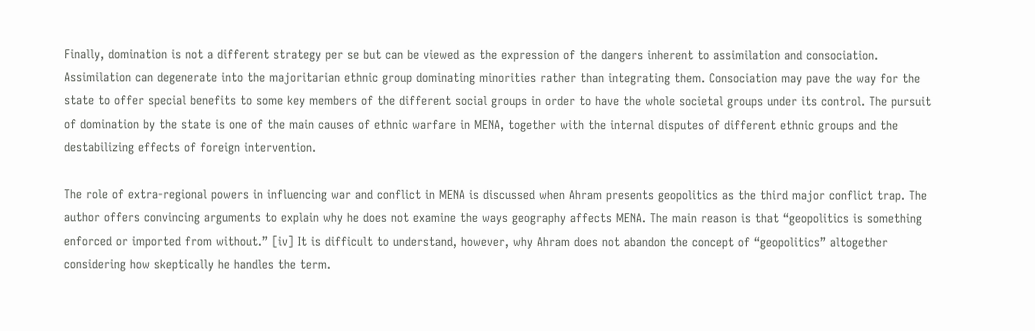Finally, domination is not a different strategy per se but can be viewed as the expression of the dangers inherent to assimilation and consociation. Assimilation can degenerate into the majoritarian ethnic group dominating minorities rather than integrating them. Consociation may pave the way for the state to offer special benefits to some key members of the different social groups in order to have the whole societal groups under its control. The pursuit of domination by the state is one of the main causes of ethnic warfare in MENA, together with the internal disputes of different ethnic groups and the destabilizing effects of foreign intervention.

The role of extra-regional powers in influencing war and conflict in MENA is discussed when Ahram presents geopolitics as the third major conflict trap. The author offers convincing arguments to explain why he does not examine the ways geography affects MENA. The main reason is that “geopolitics is something enforced or imported from without.” [iv] It is difficult to understand, however, why Ahram does not abandon the concept of “geopolitics” altogether considering how skeptically he handles the term.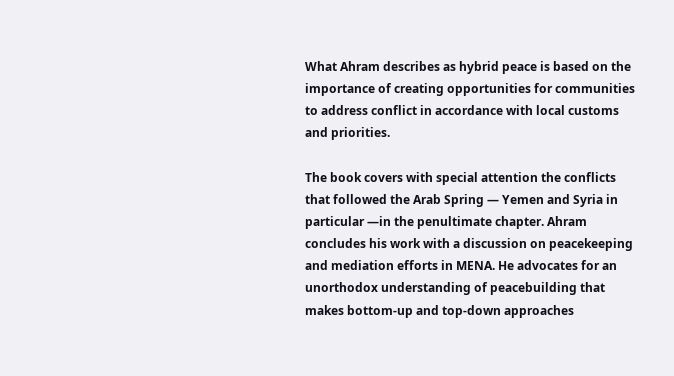What Ahram describes as hybrid peace is based on the importance of creating opportunities for communities to address conflict in accordance with local customs and priorities.

The book covers with special attention the conflicts that followed the Arab Spring — Yemen and Syria in particular —in the penultimate chapter. Ahram concludes his work with a discussion on peacekeeping and mediation efforts in MENA. He advocates for an unorthodox understanding of peacebuilding that makes bottom-up and top-down approaches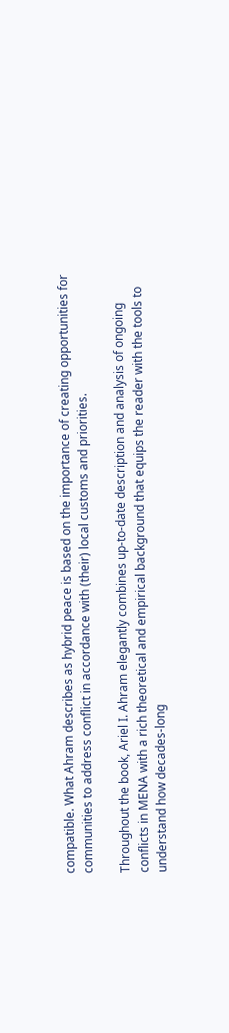compatible. What Ahram describes as hybrid peace is based on the importance of creating opportunities for communities to address conflict in accordance with (their) local customs and priorities.

Throughout the book, Ariel I. Ahram elegantly combines up-to-date description and analysis of ongoing conflicts in MENA with a rich theoretical and empirical background that equips the reader with the tools to understand how decades-long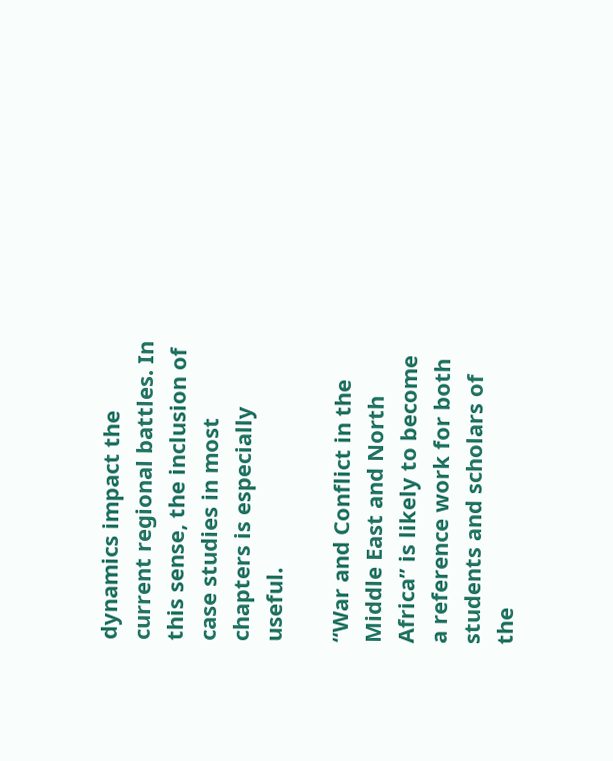dynamics impact the current regional battles. In this sense, the inclusion of case studies in most chapters is especially useful.

“War and Conflict in the Middle East and North Africa” is likely to become a reference work for both students and scholars of the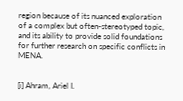region because of its nuanced exploration of a complex but often-stereotyped topic, and its ability to provide solid foundations for further research on specific conflicts in MENA.


[i] Ahram, Ariel I.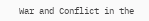War and Conflict in the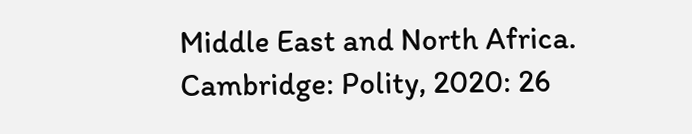Middle East and North Africa. Cambridge: Polity, 2020: 26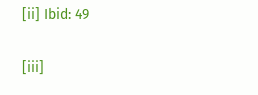[ii] Ibid: 49

[iii]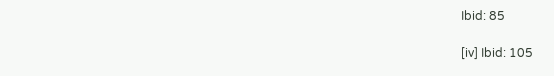Ibid: 85

[iv] Ibid: 105